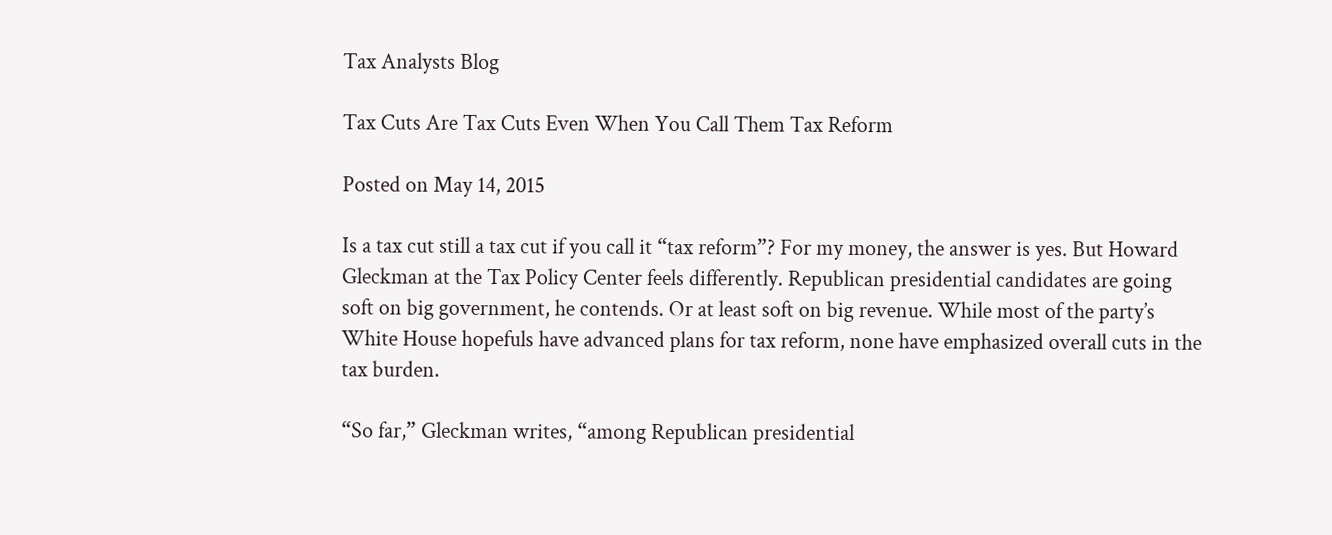Tax Analysts Blog

Tax Cuts Are Tax Cuts Even When You Call Them Tax Reform

Posted on May 14, 2015

Is a tax cut still a tax cut if you call it “tax reform”? For my money, the answer is yes. But Howard Gleckman at the Tax Policy Center feels differently. Republican presidential candidates are going soft on big government, he contends. Or at least soft on big revenue. While most of the party’s White House hopefuls have advanced plans for tax reform, none have emphasized overall cuts in the tax burden.

“So far,” Gleckman writes, “among Republican presidential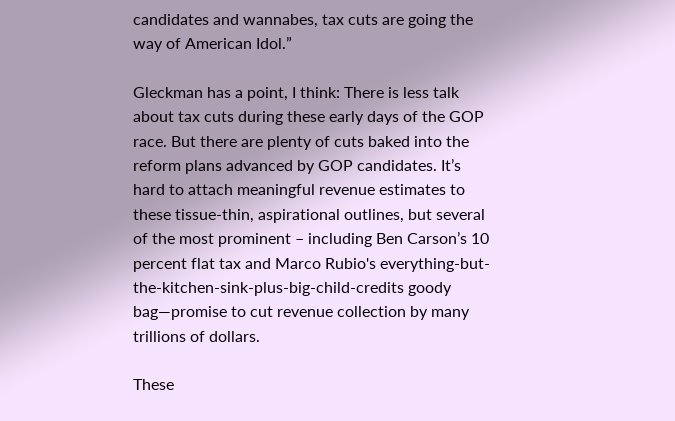candidates and wannabes, tax cuts are going the way of American Idol.”

Gleckman has a point, I think: There is less talk about tax cuts during these early days of the GOP race. But there are plenty of cuts baked into the reform plans advanced by GOP candidates. It’s hard to attach meaningful revenue estimates to these tissue-thin, aspirational outlines, but several of the most prominent – including Ben Carson’s 10 percent flat tax and Marco Rubio's everything-but-the-kitchen-sink-plus-big-child-credits goody bag—promise to cut revenue collection by many trillions of dollars.

These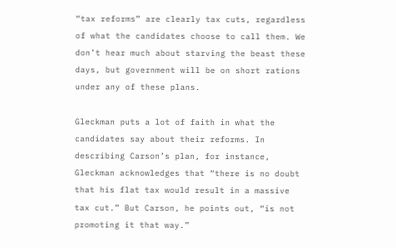“tax reforms” are clearly tax cuts, regardless of what the candidates choose to call them. We don’t hear much about starving the beast these days, but government will be on short rations under any of these plans.

Gleckman puts a lot of faith in what the candidates say about their reforms. In describing Carson’s plan, for instance, Gleckman acknowledges that “there is no doubt that his flat tax would result in a massive tax cut.” But Carson, he points out, “is not promoting it that way.”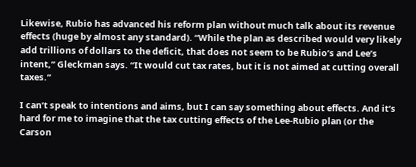Likewise, Rubio has advanced his reform plan without much talk about its revenue effects (huge by almost any standard). “While the plan as described would very likely add trillions of dollars to the deficit, that does not seem to be Rubio’s and Lee’s intent,” Gleckman says. “It would cut tax rates, but it is not aimed at cutting overall taxes.”

I can’t speak to intentions and aims, but I can say something about effects. And it’s hard for me to imagine that the tax cutting effects of the Lee-Rubio plan (or the Carson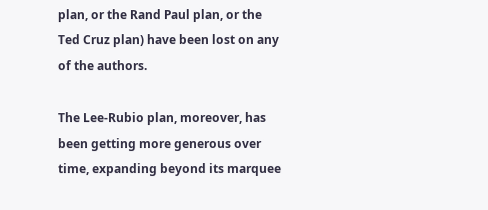plan, or the Rand Paul plan, or the Ted Cruz plan) have been lost on any of the authors.

The Lee-Rubio plan, moreover, has been getting more generous over time, expanding beyond its marquee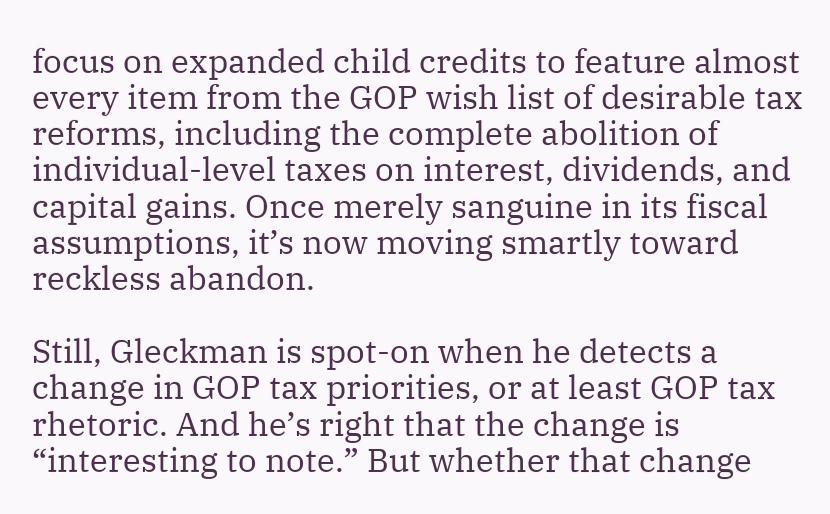focus on expanded child credits to feature almost every item from the GOP wish list of desirable tax reforms, including the complete abolition of individual-level taxes on interest, dividends, and capital gains. Once merely sanguine in its fiscal assumptions, it’s now moving smartly toward reckless abandon.

Still, Gleckman is spot-on when he detects a change in GOP tax priorities, or at least GOP tax rhetoric. And he’s right that the change is “interesting to note.” But whether that change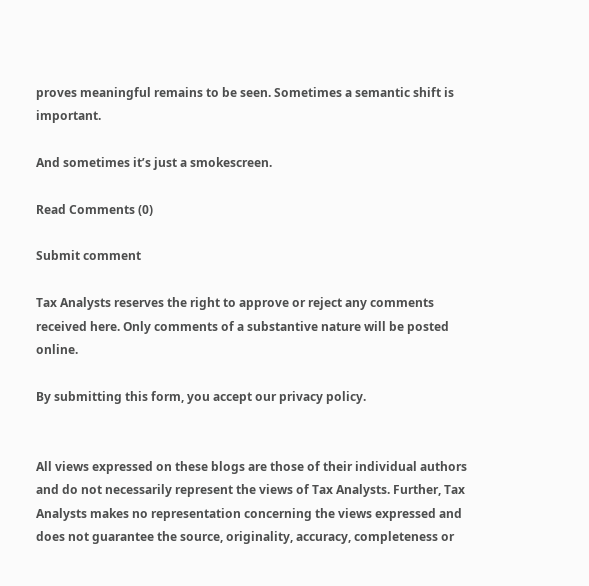proves meaningful remains to be seen. Sometimes a semantic shift is important.

And sometimes it’s just a smokescreen.

Read Comments (0)

Submit comment

Tax Analysts reserves the right to approve or reject any comments received here. Only comments of a substantive nature will be posted online.

By submitting this form, you accept our privacy policy.


All views expressed on these blogs are those of their individual authors and do not necessarily represent the views of Tax Analysts. Further, Tax Analysts makes no representation concerning the views expressed and does not guarantee the source, originality, accuracy, completeness or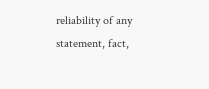reliability of any statement, fact,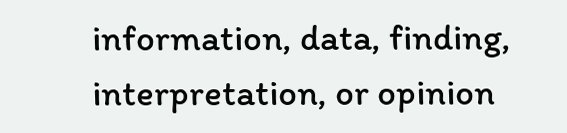information, data, finding, interpretation, or opinion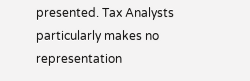presented. Tax Analysts particularly makes no representation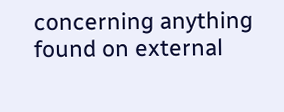concerning anything found on external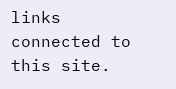links connected to this site.